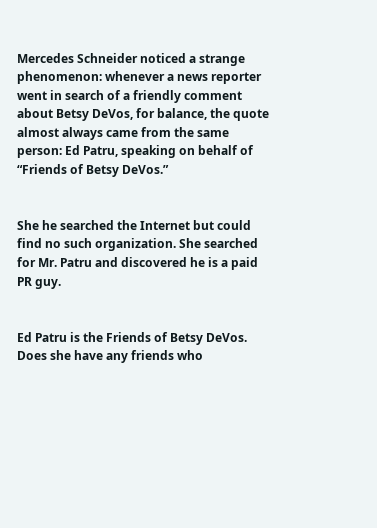Mercedes Schneider noticed a strange phenomenon: whenever a news reporter went in search of a friendly comment about Betsy DeVos, for balance, the quote almost always came from the same person: Ed Patru, speaking on behalf of “Friends of Betsy DeVos.”


She he searched the Internet but could find no such organization. She searched for Mr. Patru and discovered he is a paid PR guy.


Ed Patru is the Friends of Betsy DeVos. Does she have any friends who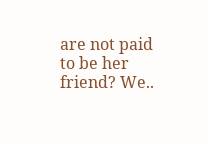are not paid to be her friend? We..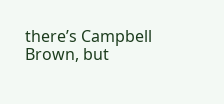there’s Campbell Brown, but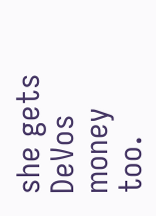she gets DeVos money too.